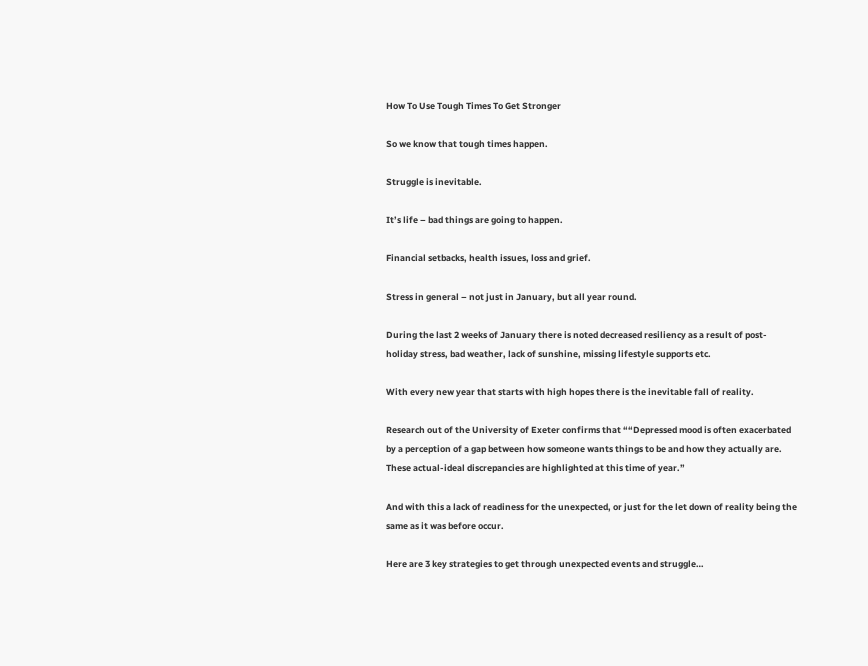How To Use Tough Times To Get Stronger

So we know that tough times happen.

Struggle is inevitable.

It’s life – bad things are going to happen.

Financial setbacks, health issues, loss and grief.

Stress in general – not just in January, but all year round.

During the last 2 weeks of January there is noted decreased resiliency as a result of post-holiday stress, bad weather, lack of sunshine, missing lifestyle supports etc.

With every new year that starts with high hopes there is the inevitable fall of reality.

Research out of the University of Exeter confirms that ““Depressed mood is often exacerbated by a perception of a gap between how someone wants things to be and how they actually are. These actual-ideal discrepancies are highlighted at this time of year.”

And with this a lack of readiness for the unexpected, or just for the let down of reality being the same as it was before occur.

Here are 3 key strategies to get through unexpected events and struggle…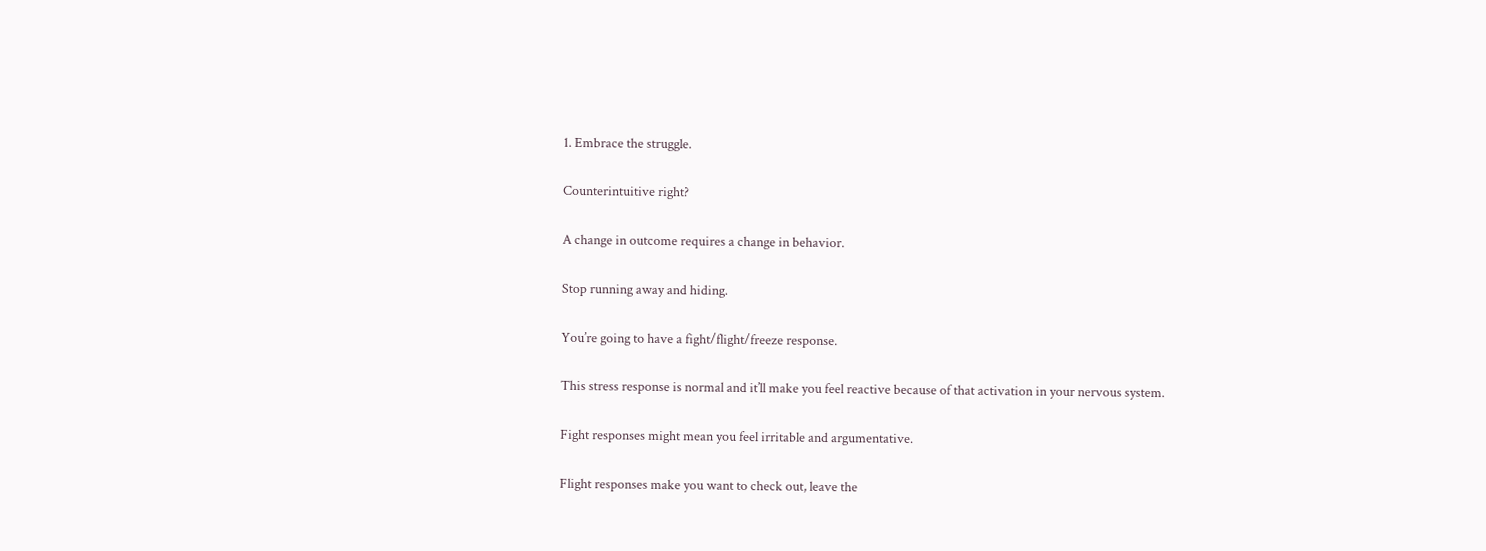1. Embrace the struggle.

Counterintuitive right?

A change in outcome requires a change in behavior.

Stop running away and hiding.

You’re going to have a fight/flight/freeze response.

This stress response is normal and it’ll make you feel reactive because of that activation in your nervous system.

Fight responses might mean you feel irritable and argumentative.

Flight responses make you want to check out, leave the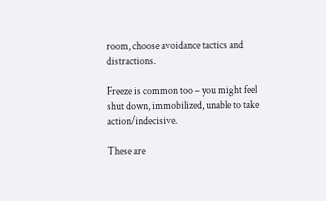room, choose avoidance tactics and distractions.

Freeze is common too – you might feel shut down, immobilized, unable to take action/indecisive.

These are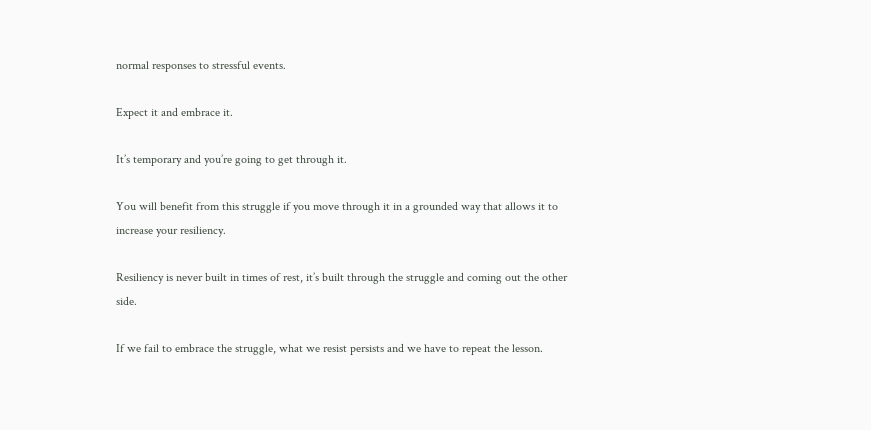normal responses to stressful events.

Expect it and embrace it.

It’s temporary and you’re going to get through it.

You will benefit from this struggle if you move through it in a grounded way that allows it to increase your resiliency.

Resiliency is never built in times of rest, it’s built through the struggle and coming out the other side.

If we fail to embrace the struggle, what we resist persists and we have to repeat the lesson.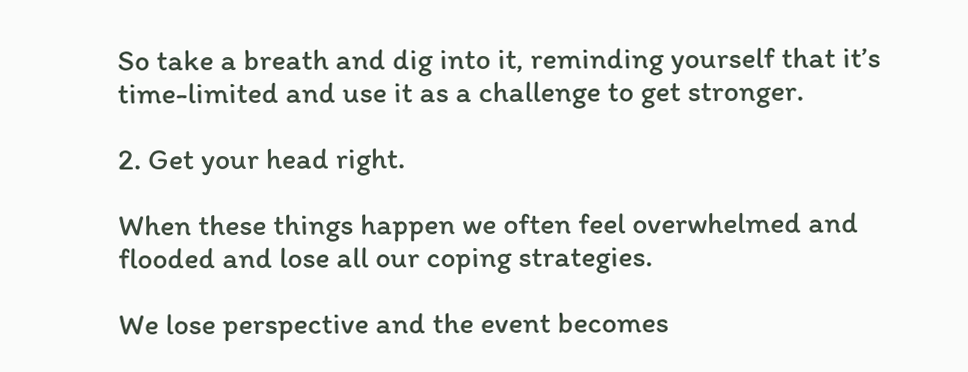So take a breath and dig into it, reminding yourself that it’s time-limited and use it as a challenge to get stronger.

2. Get your head right.

When these things happen we often feel overwhelmed and flooded and lose all our coping strategies.

We lose perspective and the event becomes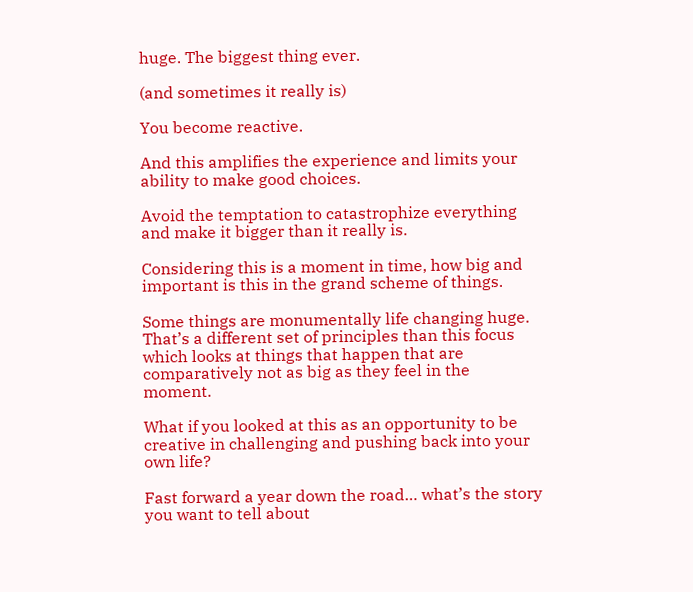huge. The biggest thing ever.

(and sometimes it really is)

You become reactive.

And this amplifies the experience and limits your ability to make good choices.

Avoid the temptation to catastrophize everything and make it bigger than it really is.

Considering this is a moment in time, how big and important is this in the grand scheme of things.

Some things are monumentally life changing huge. That’s a different set of principles than this focus which looks at things that happen that are comparatively not as big as they feel in the moment.

What if you looked at this as an opportunity to be creative in challenging and pushing back into your own life?

Fast forward a year down the road… what’s the story you want to tell about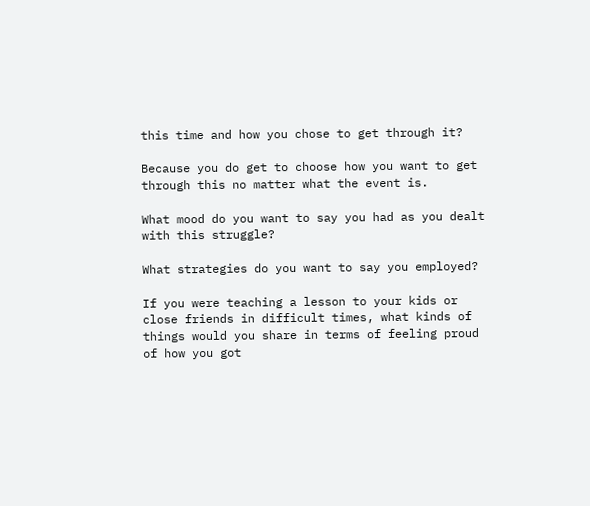this time and how you chose to get through it?

Because you do get to choose how you want to get through this no matter what the event is.

What mood do you want to say you had as you dealt with this struggle?

What strategies do you want to say you employed?

If you were teaching a lesson to your kids or close friends in difficult times, what kinds of things would you share in terms of feeling proud of how you got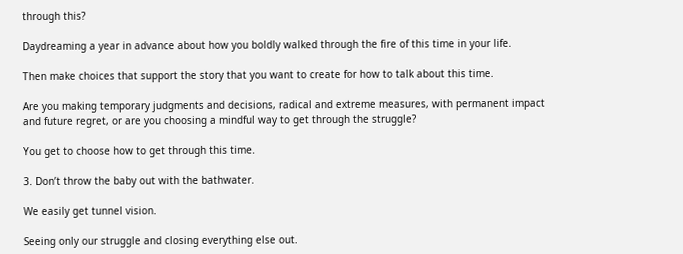through this?

Daydreaming a year in advance about how you boldly walked through the fire of this time in your life.

Then make choices that support the story that you want to create for how to talk about this time.

Are you making temporary judgments and decisions, radical and extreme measures, with permanent impact and future regret, or are you choosing a mindful way to get through the struggle?

You get to choose how to get through this time.

3. Don’t throw the baby out with the bathwater.

We easily get tunnel vision.

Seeing only our struggle and closing everything else out.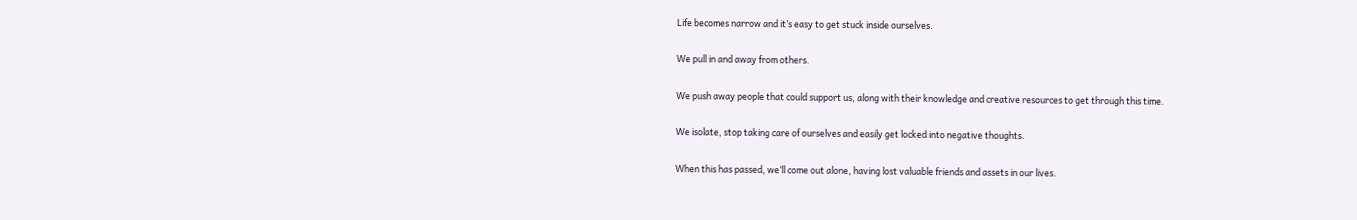Life becomes narrow and it’s easy to get stuck inside ourselves.

We pull in and away from others.

We push away people that could support us, along with their knowledge and creative resources to get through this time.

We isolate, stop taking care of ourselves and easily get locked into negative thoughts.

When this has passed, we’ll come out alone, having lost valuable friends and assets in our lives.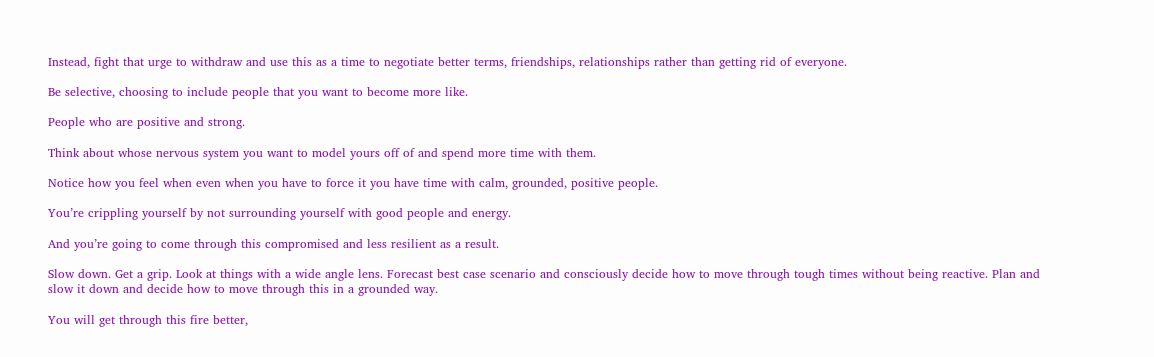Instead, fight that urge to withdraw and use this as a time to negotiate better terms, friendships, relationships rather than getting rid of everyone.

Be selective, choosing to include people that you want to become more like.

People who are positive and strong.

Think about whose nervous system you want to model yours off of and spend more time with them.

Notice how you feel when even when you have to force it you have time with calm, grounded, positive people.

You’re crippling yourself by not surrounding yourself with good people and energy.

And you’re going to come through this compromised and less resilient as a result.

Slow down. Get a grip. Look at things with a wide angle lens. Forecast best case scenario and consciously decide how to move through tough times without being reactive. Plan and slow it down and decide how to move through this in a grounded way.

You will get through this fire better,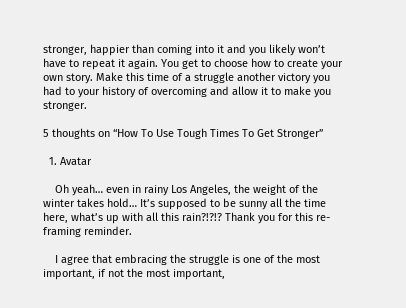stronger, happier than coming into it and you likely won’t have to repeat it again. You get to choose how to create your own story. Make this time of a struggle another victory you had to your history of overcoming and allow it to make you stronger.

5 thoughts on “How To Use Tough Times To Get Stronger”

  1. Avatar

    Oh yeah… even in rainy Los Angeles, the weight of the winter takes hold… It’s supposed to be sunny all the time here, what’s up with all this rain?!?!? Thank you for this re-framing reminder.

    I agree that embracing the struggle is one of the most important, if not the most important,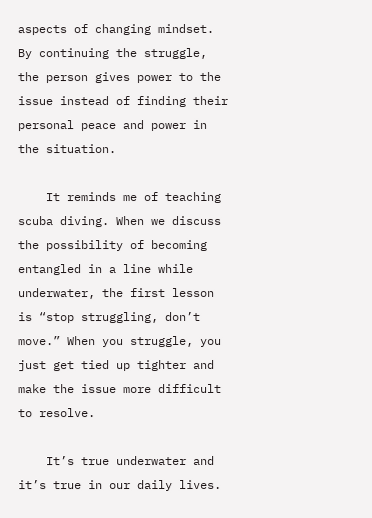aspects of changing mindset. By continuing the struggle, the person gives power to the issue instead of finding their personal peace and power in the situation.

    It reminds me of teaching scuba diving. When we discuss the possibility of becoming entangled in a line while underwater, the first lesson is “stop struggling, don’t move.” When you struggle, you just get tied up tighter and make the issue more difficult to resolve.

    It’s true underwater and it’s true in our daily lives.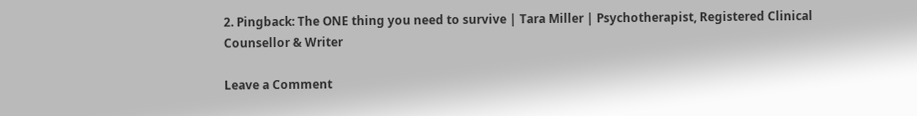2. Pingback: The ONE thing you need to survive | Tara Miller | Psychotherapist, Registered Clinical Counsellor & Writer

Leave a Comment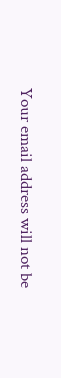Your email address will not be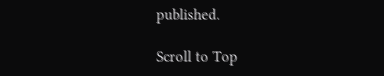published.

Scroll to Top